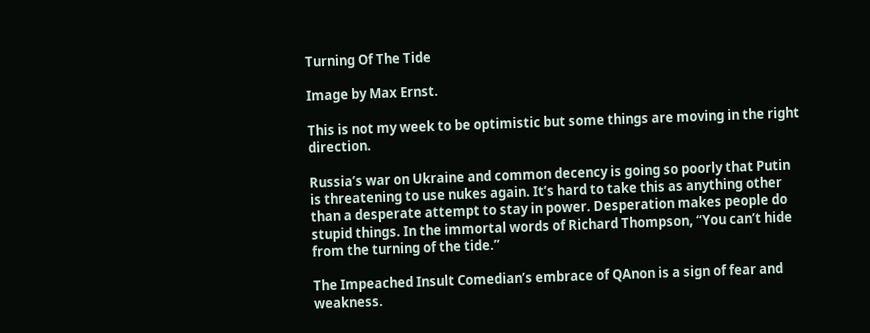Turning Of The Tide

Image by Max Ernst.

This is not my week to be optimistic but some things are moving in the right direction.

Russia’s war on Ukraine and common decency is going so poorly that Putin is threatening to use nukes again. It’s hard to take this as anything other than a desperate attempt to stay in power. Desperation makes people do stupid things. In the immortal words of Richard Thompson, “You can’t hide from the turning of the tide.”

The Impeached Insult Comedian’s embrace of QAnon is a sign of fear and weakness.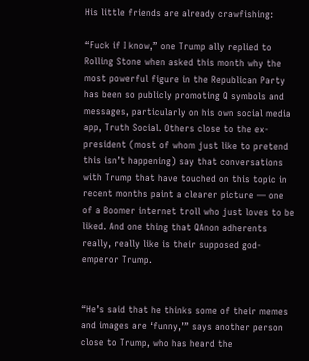His little friends are already crawfishing:

“Fuck if I know,” one Trump ally replied to Rolling Stone when asked this month why the most powerful figure in the Republican Party has been so publicly promoting Q symbols and messages, particularly on his own social media app, Truth Social. Others close to the ex-president (most of whom just like to pretend this isn’t happening) say that conversations with Trump that have touched on this topic in recent months paint a clearer picture — one of a Boomer internet troll who just loves to be liked. And one thing that QAnon adherents really, really like is their supposed god-emperor Trump.


“He’s said that he thinks some of their memes and images are ‘funny,’” says another person close to Trump, who has heard the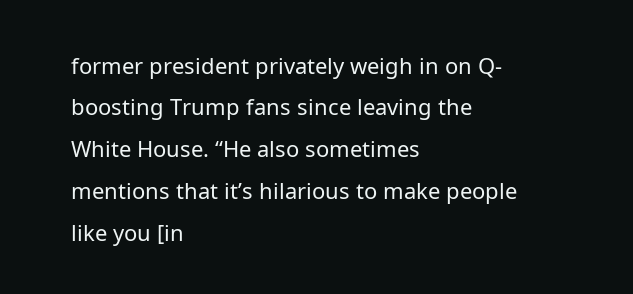former president privately weigh in on Q-boosting Trump fans since leaving the White House. “He also sometimes mentions that it’s hilarious to make people like you [in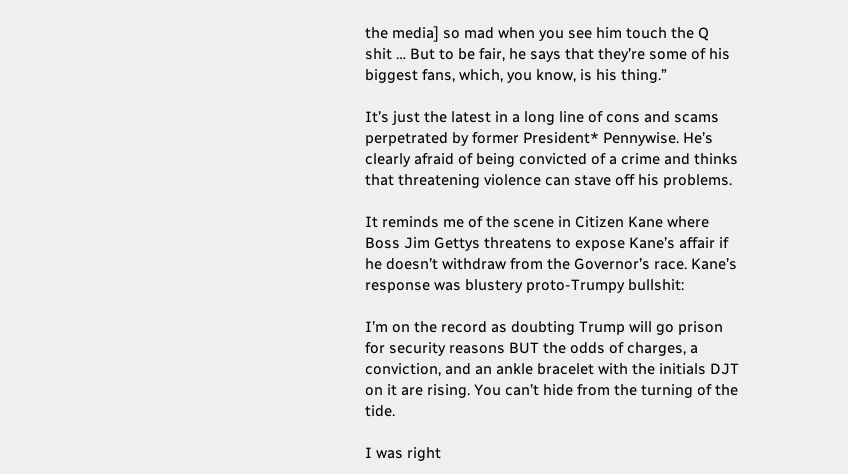the media] so mad when you see him touch the Q shit … But to be fair, he says that they’re some of his biggest fans, which, you know, is his thing.”

It’s just the latest in a long line of cons and scams perpetrated by former President* Pennywise. He’s clearly afraid of being convicted of a crime and thinks that threatening violence can stave off his problems.

It reminds me of the scene in Citizen Kane where Boss Jim Gettys threatens to expose Kane’s affair if he doesn’t withdraw from the Governor’s race. Kane’s response was blustery proto-Trumpy bullshit:

I’m on the record as doubting Trump will go prison for security reasons BUT the odds of charges, a conviction, and an ankle bracelet with the initials DJT on it are rising. You can’t hide from the turning of the tide.

I was right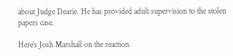about Judge Dearie. He has provided adult supervision to the stolen papers case.

Here’s Josh Marshall on the reaction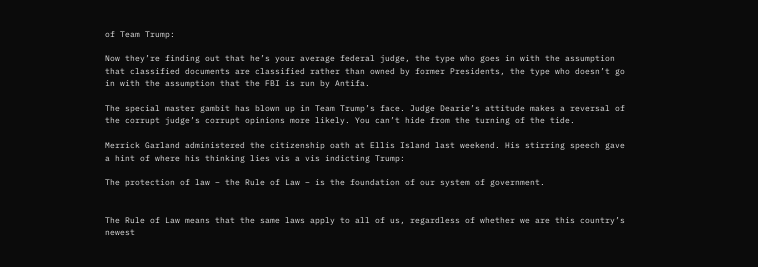of Team Trump:

Now they’re finding out that he’s your average federal judge, the type who goes in with the assumption that classified documents are classified rather than owned by former Presidents, the type who doesn’t go in with the assumption that the FBI is run by Antifa.

The special master gambit has blown up in Team Trump’s face. Judge Dearie’s attitude makes a reversal of the corrupt judge’s corrupt opinions more likely. You can’t hide from the turning of the tide.

Merrick Garland administered the citizenship oath at Ellis Island last weekend. His stirring speech gave a hint of where his thinking lies vis a vis indicting Trump:

The protection of law – the Rule of Law – is the foundation of our system of government.


The Rule of Law means that the same laws apply to all of us, regardless of whether we are this country’s newest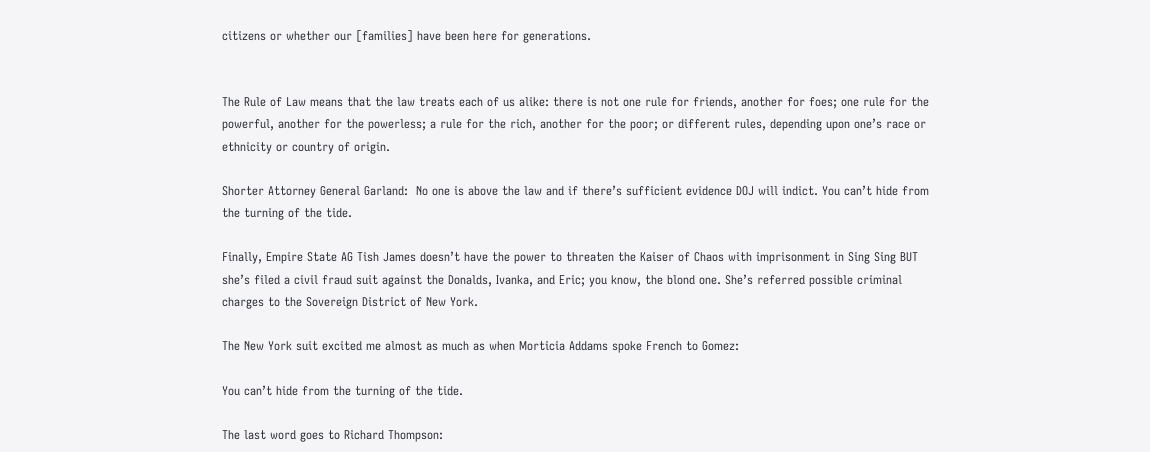citizens or whether our [families] have been here for generations.


The Rule of Law means that the law treats each of us alike: there is not one rule for friends, another for foes; one rule for the powerful, another for the powerless; a rule for the rich, another for the poor; or different rules, depending upon one’s race or ethnicity or country of origin.

Shorter Attorney General Garland:  No one is above the law and if there’s sufficient evidence DOJ will indict. You can’t hide from the turning of the tide.

Finally, Empire State AG Tish James doesn’t have the power to threaten the Kaiser of Chaos with imprisonment in Sing Sing BUT she’s filed a civil fraud suit against the Donalds, Ivanka, and Eric; you know, the blond one. She’s referred possible criminal charges to the Sovereign District of New York.

The New York suit excited me almost as much as when Morticia Addams spoke French to Gomez:

You can’t hide from the turning of the tide.

The last word goes to Richard Thompson: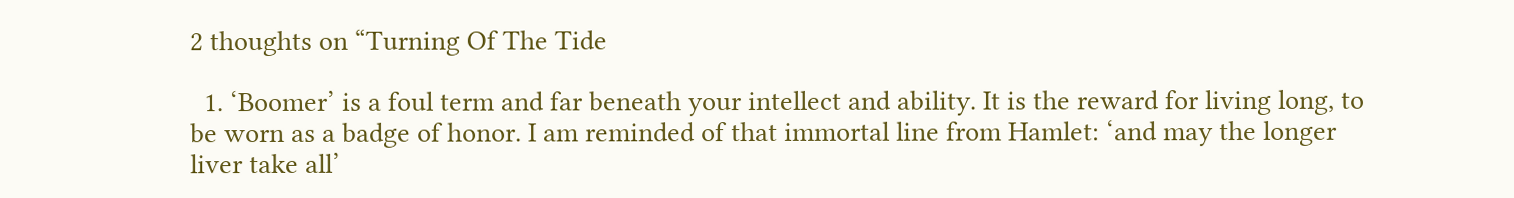2 thoughts on “Turning Of The Tide

  1. ‘Boomer’ is a foul term and far beneath your intellect and ability. It is the reward for living long, to be worn as a badge of honor. I am reminded of that immortal line from Hamlet: ‘and may the longer liver take all’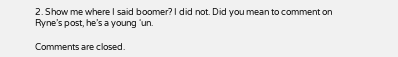2. Show me where I said boomer? I did not. Did you mean to comment on Ryne’s post, he’s a young ‘un.

Comments are closed.